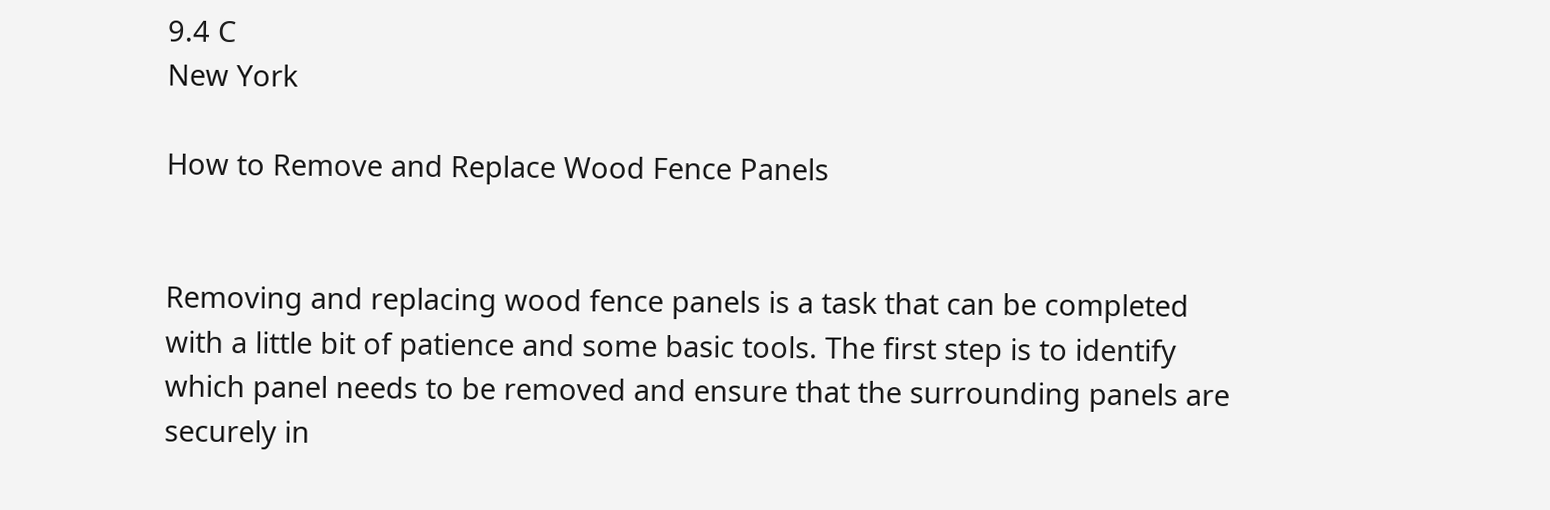9.4 C
New York

How to Remove and Replace Wood Fence Panels


Removing and replacing wood fence panels is a task that can be completed with a little bit of patience and some basic tools. The first step is to identify which panel needs to be removed and ensure that the surrounding panels are securely in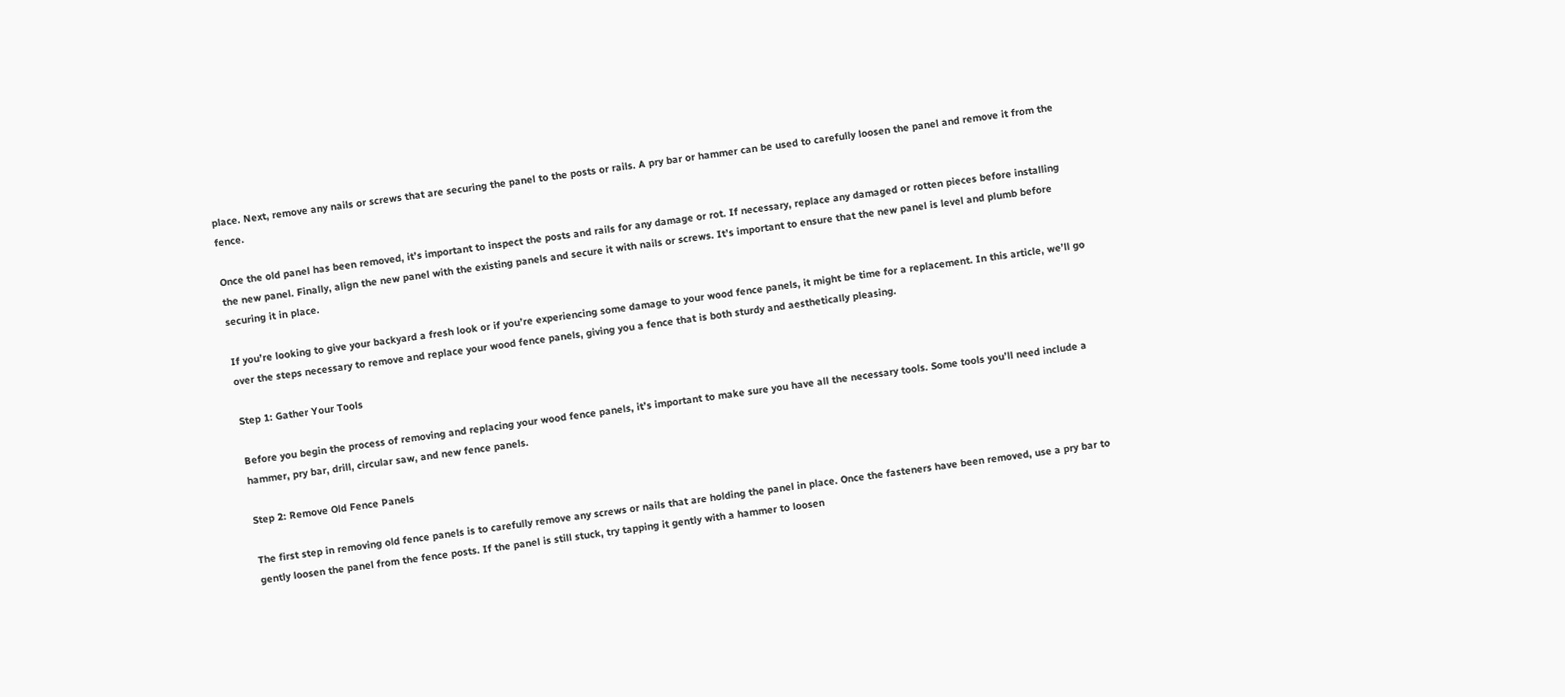place. Next, remove any nails or screws that are securing the panel to the posts or rails. A pry bar or hammer can be used to carefully loosen the panel and remove it from the fence.

Once the old panel has been removed, it’s important to inspect the posts and rails for any damage or rot. If necessary, replace any damaged or rotten pieces before installing the new panel. Finally, align the new panel with the existing panels and secure it with nails or screws. It’s important to ensure that the new panel is level and plumb before securing it in place.

If you’re looking to give your backyard a fresh look or if you’re experiencing some damage to your wood fence panels, it might be time for a replacement. In this article, we’ll go over the steps necessary to remove and replace your wood fence panels, giving you a fence that is both sturdy and aesthetically pleasing.

Step 1: Gather Your Tools

Before you begin the process of removing and replacing your wood fence panels, it’s important to make sure you have all the necessary tools. Some tools you’ll need include a hammer, pry bar, drill, circular saw, and new fence panels.

Step 2: Remove Old Fence Panels

The first step in removing old fence panels is to carefully remove any screws or nails that are holding the panel in place. Once the fasteners have been removed, use a pry bar to gently loosen the panel from the fence posts. If the panel is still stuck, try tapping it gently with a hammer to loosen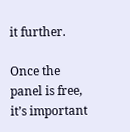it further.

Once the panel is free, it’s important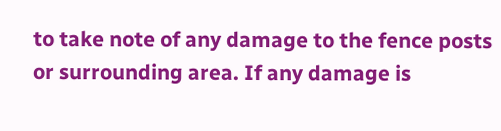to take note of any damage to the fence posts or surrounding area. If any damage is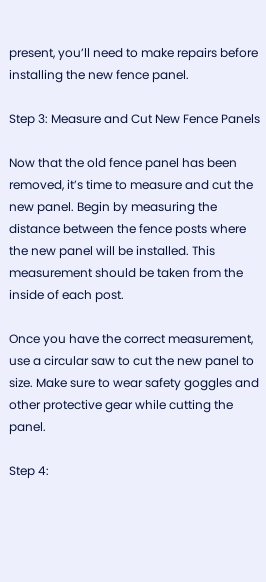present, you’ll need to make repairs before installing the new fence panel.

Step 3: Measure and Cut New Fence Panels

Now that the old fence panel has been removed, it’s time to measure and cut the new panel. Begin by measuring the distance between the fence posts where the new panel will be installed. This measurement should be taken from the inside of each post.

Once you have the correct measurement, use a circular saw to cut the new panel to size. Make sure to wear safety goggles and other protective gear while cutting the panel.

Step 4: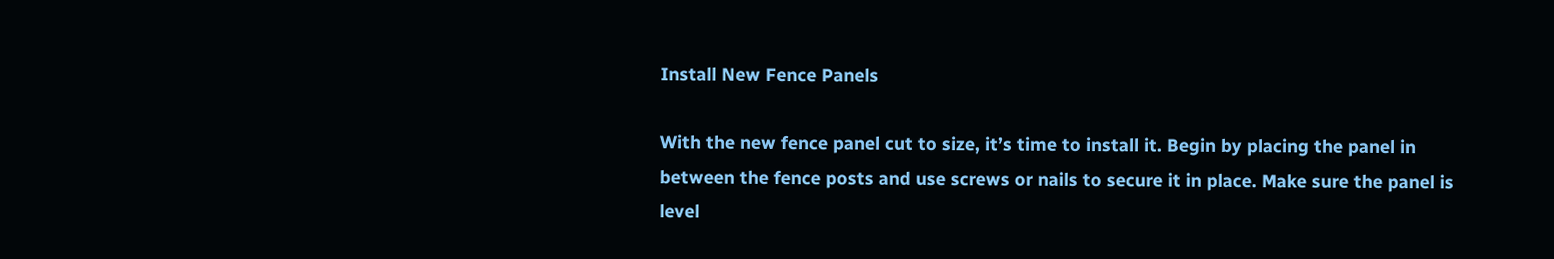Install New Fence Panels

With the new fence panel cut to size, it’s time to install it. Begin by placing the panel in between the fence posts and use screws or nails to secure it in place. Make sure the panel is level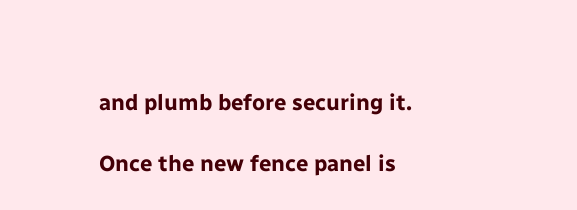and plumb before securing it.

Once the new fence panel is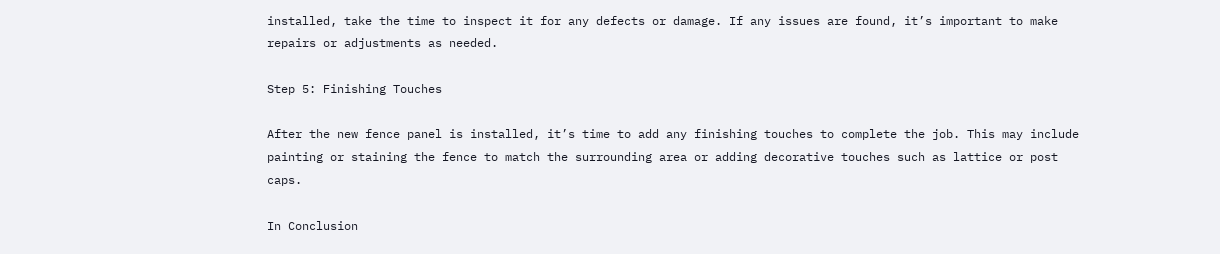installed, take the time to inspect it for any defects or damage. If any issues are found, it’s important to make repairs or adjustments as needed.

Step 5: Finishing Touches

After the new fence panel is installed, it’s time to add any finishing touches to complete the job. This may include painting or staining the fence to match the surrounding area or adding decorative touches such as lattice or post caps.

In Conclusion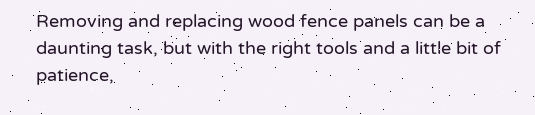Removing and replacing wood fence panels can be a daunting task, but with the right tools and a little bit of patience,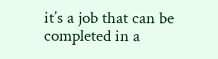it’s a job that can be completed in a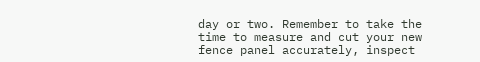day or two. Remember to take the time to measure and cut your new fence panel accurately, inspect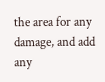the area for any damage, and add any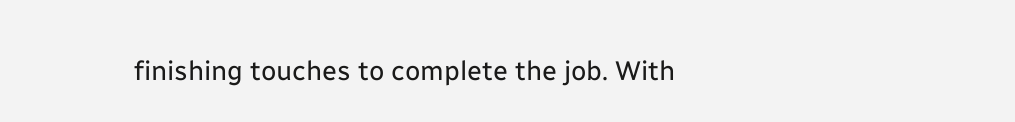finishing touches to complete the job. With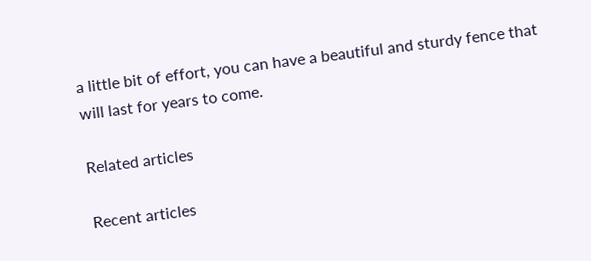a little bit of effort, you can have a beautiful and sturdy fence that will last for years to come.

Related articles

Recent articles